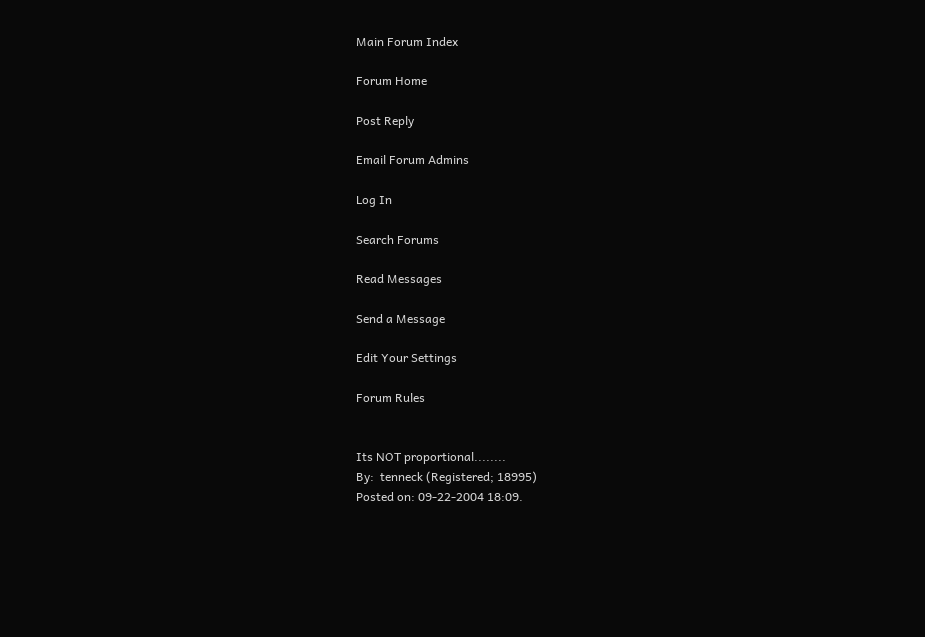Main Forum Index

Forum Home

Post Reply

Email Forum Admins

Log In

Search Forums

Read Messages

Send a Message

Edit Your Settings

Forum Rules


Its NOT proportional........
By:  tenneck (Registered; 18995)
Posted on: 09-22-2004 18:09.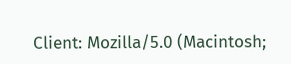Client: Mozilla/5.0 (Macintosh;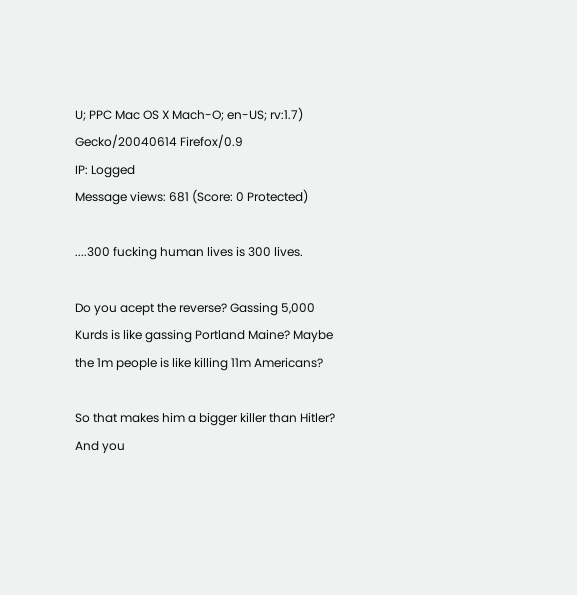U; PPC Mac OS X Mach-O; en-US; rv:1.7) Gecko/20040614 Firefox/0.9
IP: Logged
Message views: 681 (Score: 0 Protected)

....300 fucking human lives is 300 lives.

Do you acept the reverse? Gassing 5,000 Kurds is like gassing Portland Maine? Maybe the 1m people is like killing 11m Americans?

So that makes him a bigger killer than Hitler? And you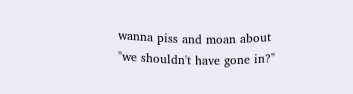wanna piss and moan about "we shouldn't have gone in?"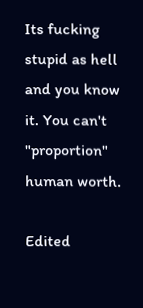Its fucking stupid as hell and you know it. You can't "proportion" human worth.

Edited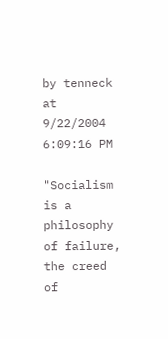by tenneck at 9/22/2004 6:09:16 PM

"Socialism is a philosophy of failure, the creed of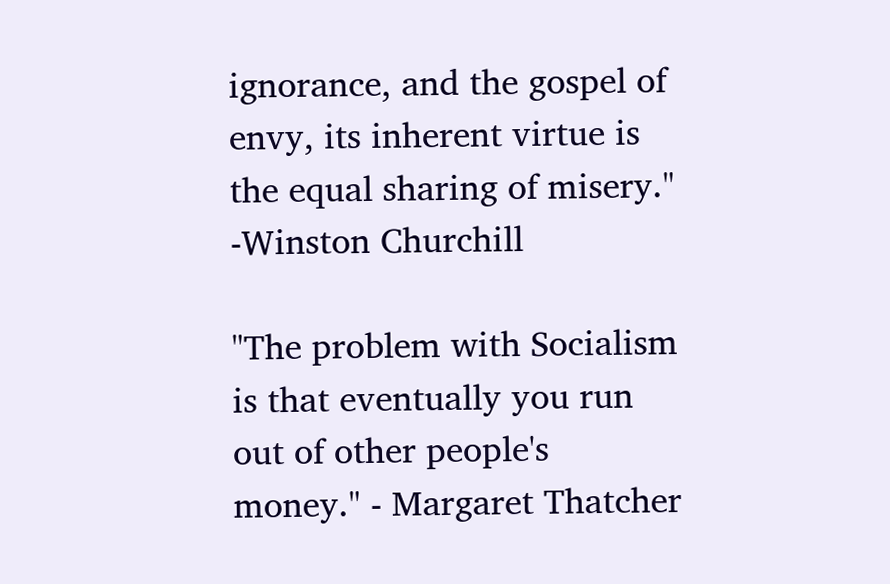ignorance, and the gospel of envy, its inherent virtue is the equal sharing of misery." -Winston Churchill

"The problem with Socialism is that eventually you run out of other people's money." - Margaret Thatcher